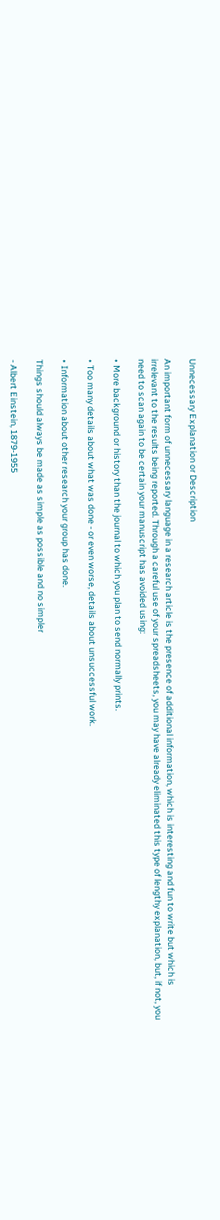Unnecessary Explanation or Description

An important form of unnecessary language in a research article is the presence of additional information, which is interesting and fun to write but which is irrelevant to the results being reported. Through a careful use of your spreadsheets, you may have already eliminated this type of lengthy explanation, but, if not, you need to scan again to be certain your manuscript has avoided using:

• More background or history than the journal to which you plan to send normally prints.

• Too many details about what was done - or even worse, details about unsuccessful work.

• Information about other research your group has done.

Things should always be made as simple as possible and no simpler

- Albert Einstein, 1879-1955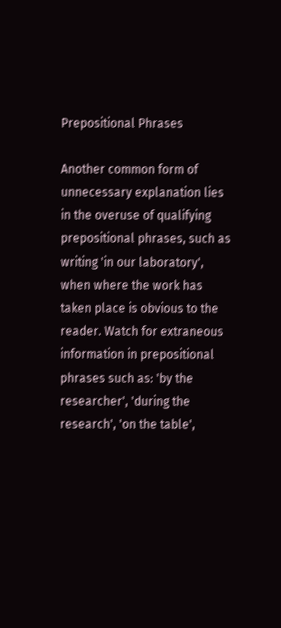Prepositional Phrases

Another common form of unnecessary explanation lies in the overuse of qualifying prepositional phrases, such as writing 'in our laboratory', when where the work has taken place is obvious to the reader. Watch for extraneous information in prepositional phrases such as: 'by the researcher', 'during the research', 'on the table',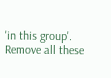'in this group'. Remove all these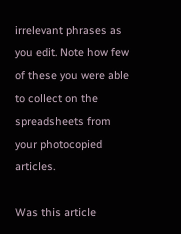irrelevant phrases as you edit. Note how few of these you were able to collect on the spreadsheets from your photocopied articles.

Was this article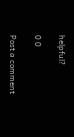helpful?

0 0

Post a comment